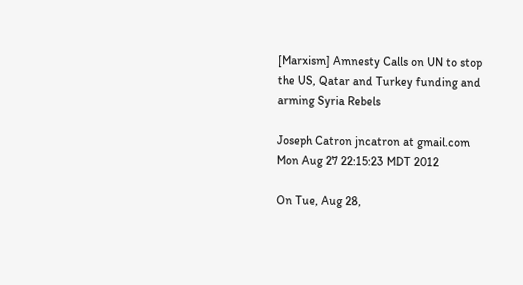[Marxism] Amnesty Calls on UN to stop the US, Qatar and Turkey funding and arming Syria Rebels

Joseph Catron jncatron at gmail.com
Mon Aug 27 22:15:23 MDT 2012

On Tue, Aug 28,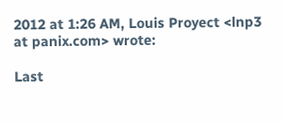2012 at 1:26 AM, Louis Proyect <lnp3 at panix.com> wrote:

Last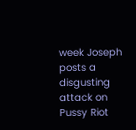week Joseph posts a disgusting attack on Pussy Riot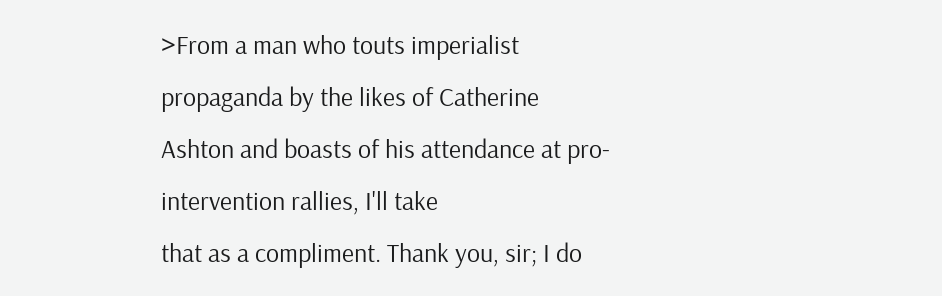>From a man who touts imperialist propaganda by the likes of Catherine
Ashton and boasts of his attendance at pro-intervention rallies, I'll take
that as a compliment. Thank you, sir; I do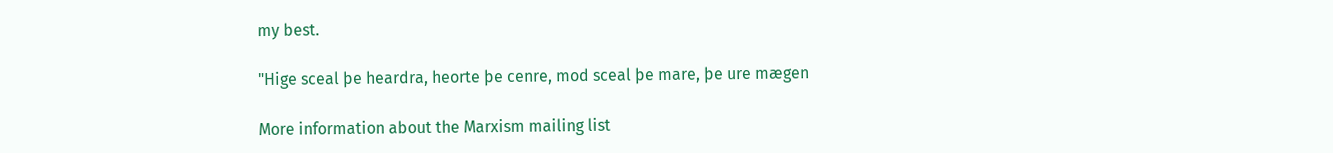my best.

"Hige sceal þe heardra, heorte þe cenre, mod sceal þe mare, þe ure mægen

More information about the Marxism mailing list